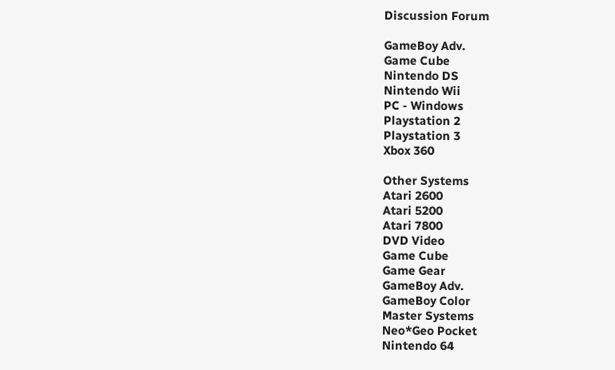Discussion Forum

GameBoy Adv.
Game Cube
Nintendo DS
Nintendo Wii
PC - Windows
Playstation 2
Playstation 3
Xbox 360

Other Systems
Atari 2600
Atari 5200
Atari 7800
DVD Video
Game Cube
Game Gear
GameBoy Adv.
GameBoy Color
Master Systems
Neo*Geo Pocket
Nintendo 64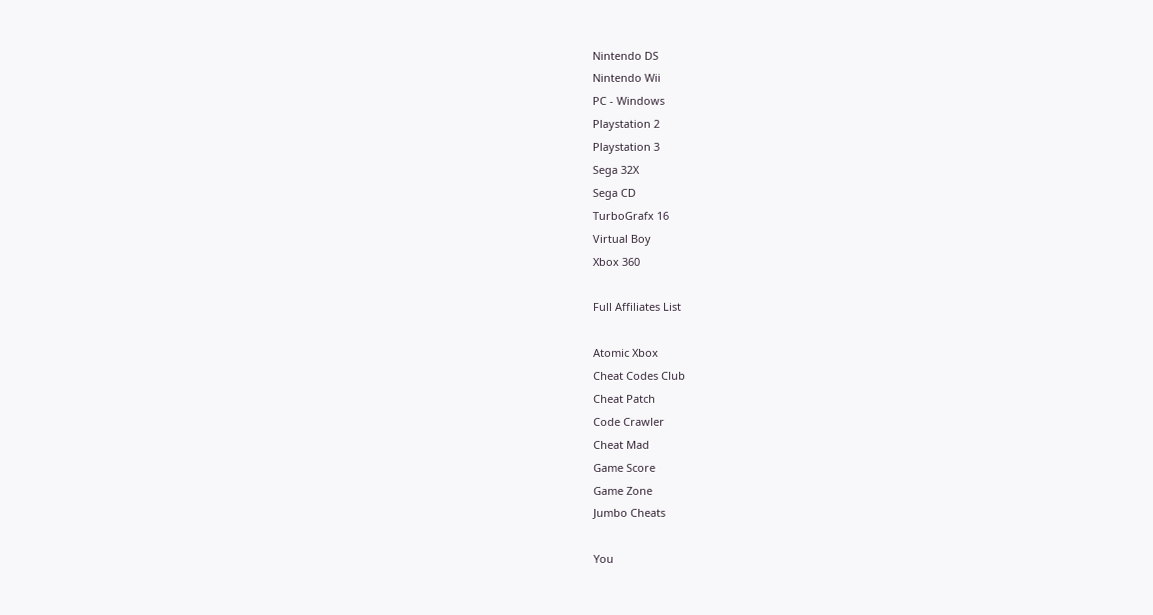Nintendo DS
Nintendo Wii
PC - Windows
Playstation 2
Playstation 3
Sega 32X
Sega CD
TurboGrafx 16
Virtual Boy
Xbox 360

Full Affiliates List

Atomic Xbox
Cheat Codes Club
Cheat Patch
Code Crawler
Cheat Mad
Game Score
Game Zone
Jumbo Cheats

You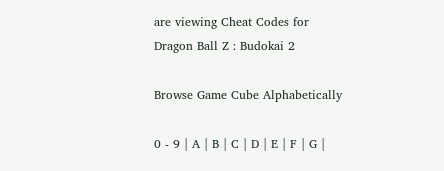are viewing Cheat Codes for Dragon Ball Z : Budokai 2

Browse Game Cube Alphabetically

0 - 9 | A | B | C | D | E | F | G |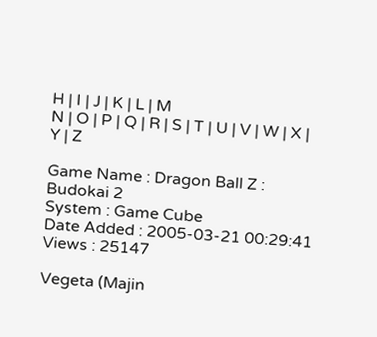H | I | J | K | L | M
N | O | P | Q | R | S | T | U | V | W | X | Y | Z

Game Name : Dragon Ball Z : Budokai 2
System : Game Cube
Date Added : 2005-03-21 00:29:41
Views : 25147

Vegeta (Majin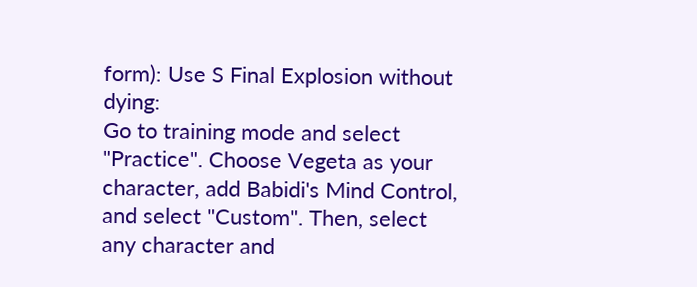form): Use S Final Explosion without dying:
Go to training mode and select "Practice". Choose Vegeta as your character, add Babidi's Mind Control, and select "Custom". Then, select any character and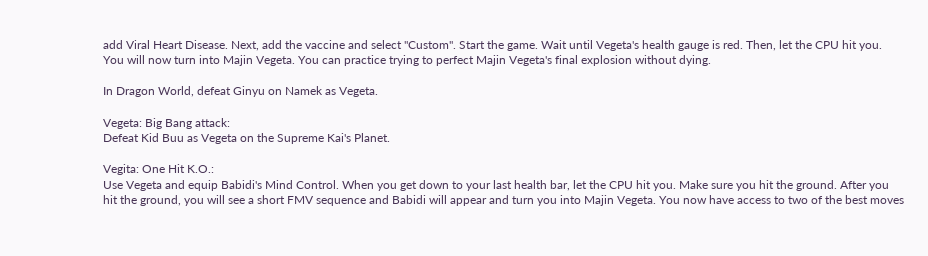add Viral Heart Disease. Next, add the vaccine and select "Custom". Start the game. Wait until Vegeta's health gauge is red. Then, let the CPU hit you. You will now turn into Majin Vegeta. You can practice trying to perfect Majin Vegeta's final explosion without dying.

In Dragon World, defeat Ginyu on Namek as Vegeta.

Vegeta: Big Bang attack:
Defeat Kid Buu as Vegeta on the Supreme Kai's Planet.

Vegita: One Hit K.O.:
Use Vegeta and equip Babidi's Mind Control. When you get down to your last health bar, let the CPU hit you. Make sure you hit the ground. After you hit the ground, you will see a short FMV sequence and Babidi will appear and turn you into Majin Vegeta. You now have access to two of the best moves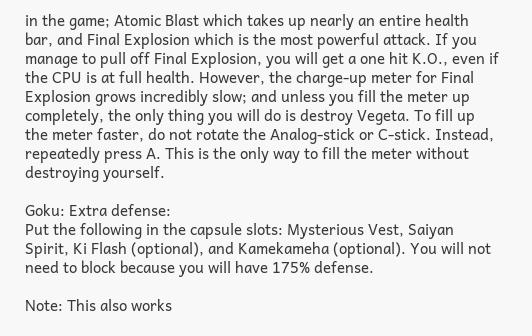in the game; Atomic Blast which takes up nearly an entire health bar, and Final Explosion which is the most powerful attack. If you manage to pull off Final Explosion, you will get a one hit K.O., even if the CPU is at full health. However, the charge-up meter for Final Explosion grows incredibly slow; and unless you fill the meter up completely, the only thing you will do is destroy Vegeta. To fill up the meter faster, do not rotate the Analog-stick or C-stick. Instead, repeatedly press A. This is the only way to fill the meter without destroying yourself.

Goku: Extra defense:
Put the following in the capsule slots: Mysterious Vest, Saiyan Spirit, Ki Flash (optional), and Kamekameha (optional). You will not need to block because you will have 175% defense.

Note: This also works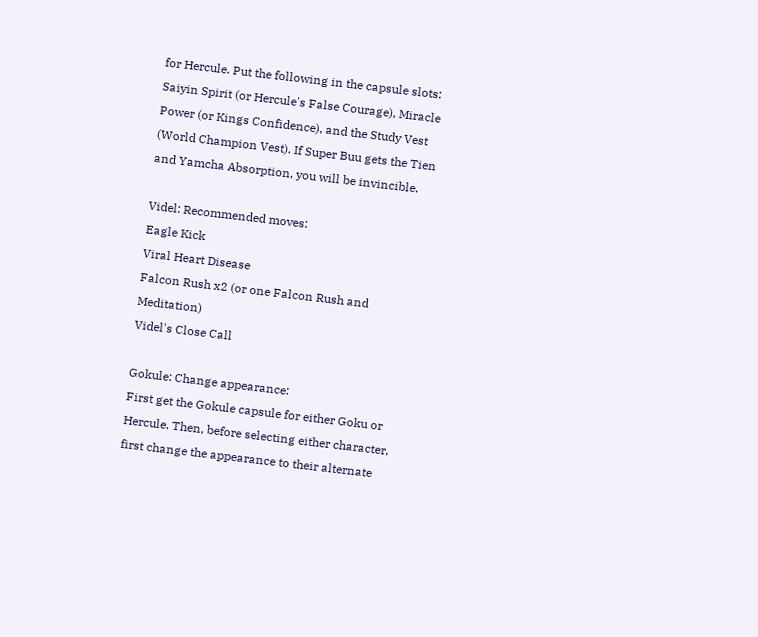for Hercule. Put the following in the capsule slots: Saiyin Spirit (or Hercule's False Courage), Miracle Power (or Kings Confidence), and the Study Vest (World Champion Vest). If Super Buu gets the Tien and Yamcha Absorption, you will be invincible.

Videl: Recommended moves:
Eagle Kick
Viral Heart Disease
Falcon Rush x2 (or one Falcon Rush and Meditation)
Videl's Close Call

Gokule: Change appearance:
First get the Gokule capsule for either Goku or Hercule. Then, before selecting either character, first change the appearance to their alternate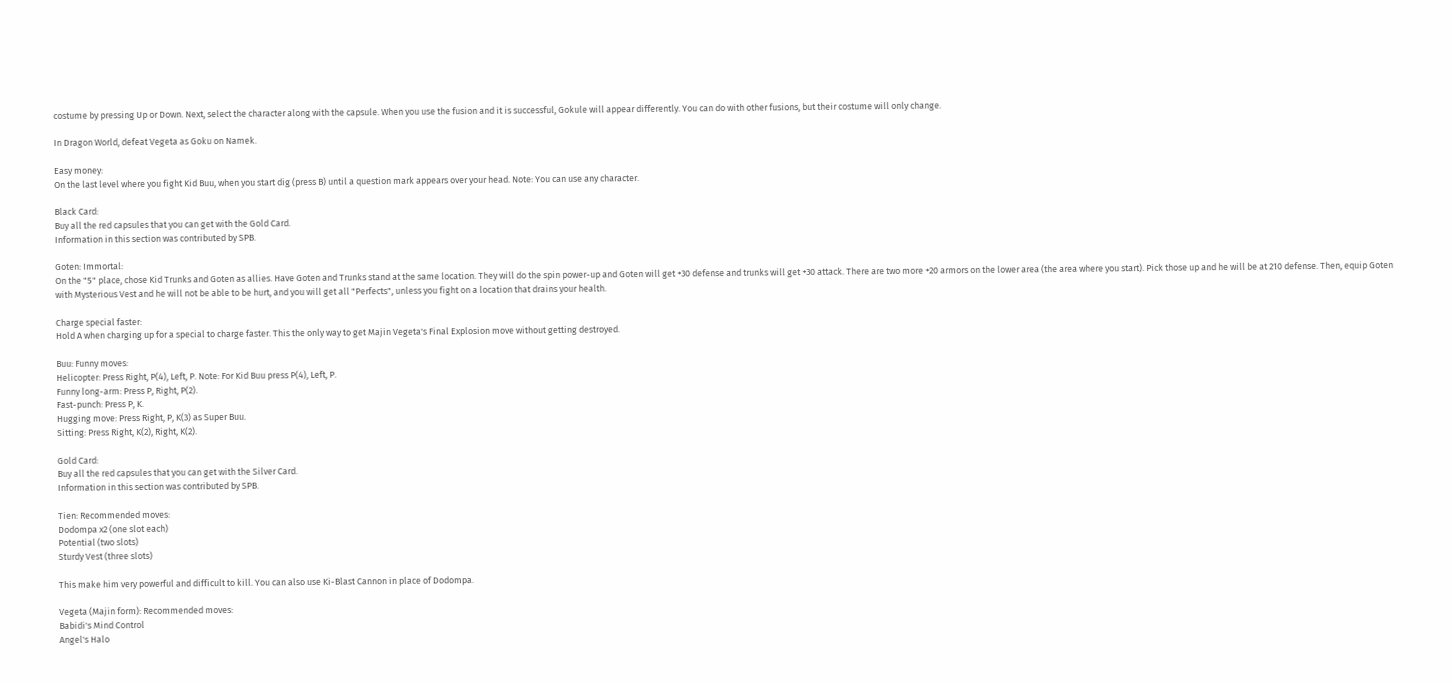costume by pressing Up or Down. Next, select the character along with the capsule. When you use the fusion and it is successful, Gokule will appear differently. You can do with other fusions, but their costume will only change.

In Dragon World, defeat Vegeta as Goku on Namek.

Easy money:
On the last level where you fight Kid Buu, when you start dig (press B) until a question mark appears over your head. Note: You can use any character.

Black Card:
Buy all the red capsules that you can get with the Gold Card.
Information in this section was contributed by SPB.

Goten: Immortal:
On the "5" place, chose Kid Trunks and Goten as allies. Have Goten and Trunks stand at the same location. They will do the spin power-up and Goten will get +30 defense and trunks will get +30 attack. There are two more +20 armors on the lower area (the area where you start). Pick those up and he will be at 210 defense. Then, equip Goten with Mysterious Vest and he will not be able to be hurt, and you will get all "Perfects", unless you fight on a location that drains your health.

Charge special faster:
Hold A when charging up for a special to charge faster. This the only way to get Majin Vegeta's Final Explosion move without getting destroyed.

Buu: Funny moves:
Helicopter: Press Right, P(4), Left, P. Note: For Kid Buu press P(4), Left, P.
Funny long-arm: Press P, Right, P(2).
Fast-punch: Press P, K.
Hugging move: Press Right, P, K(3) as Super Buu.
Sitting: Press Right, K(2), Right, K(2).

Gold Card:
Buy all the red capsules that you can get with the Silver Card.
Information in this section was contributed by SPB.

Tien: Recommended moves:
Dodompa x2 (one slot each)
Potential (two slots)
Sturdy Vest (three slots)

This make him very powerful and difficult to kill. You can also use Ki-Blast Cannon in place of Dodompa.

Vegeta (Majin form): Recommended moves:
Babidi's Mind Control
Angel's Halo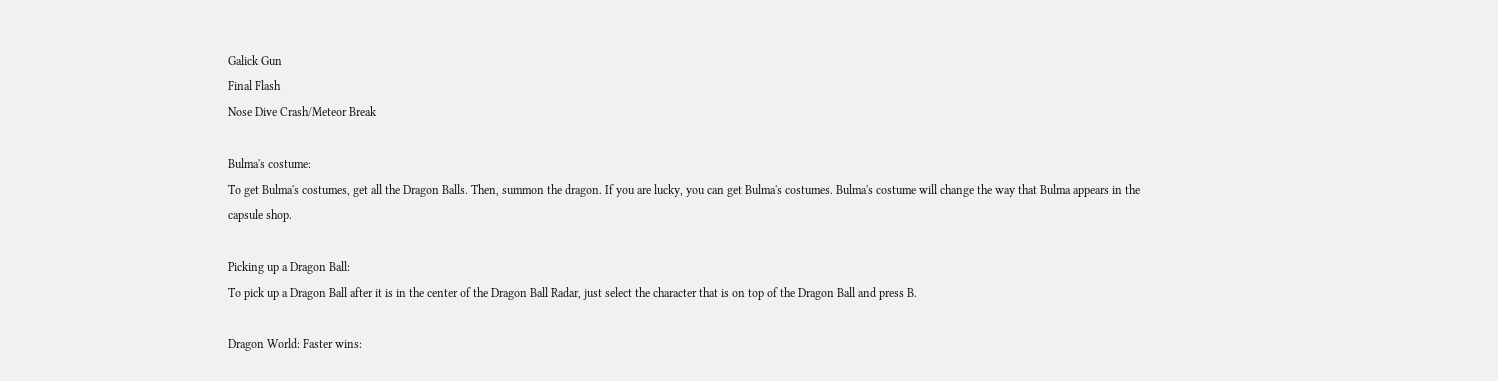Galick Gun
Final Flash
Nose Dive Crash/Meteor Break

Bulma's costume:
To get Bulma's costumes, get all the Dragon Balls. Then, summon the dragon. If you are lucky, you can get Bulma's costumes. Bulma's costume will change the way that Bulma appears in the capsule shop.

Picking up a Dragon Ball:
To pick up a Dragon Ball after it is in the center of the Dragon Ball Radar, just select the character that is on top of the Dragon Ball and press B.

Dragon World: Faster wins: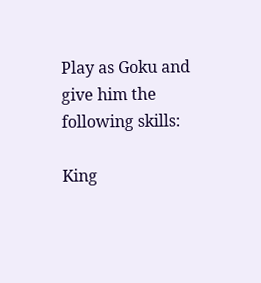Play as Goku and give him the following skills:

King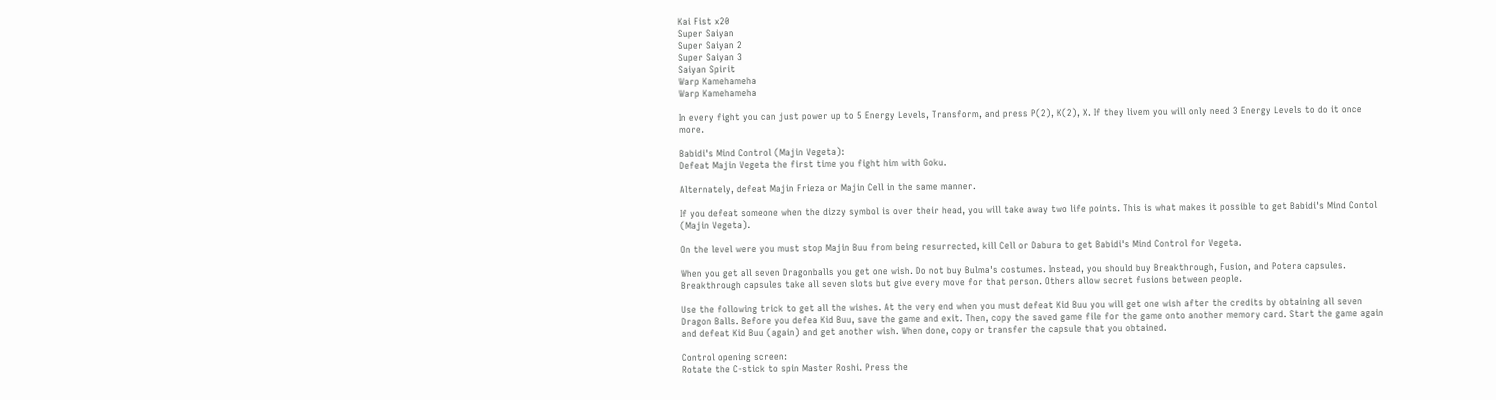Kai Fist x20
Super Saiyan
Super Saiyan 2
Super Saiyan 3
Saiyan Spirit
Warp Kamehameha
Warp Kamehameha

In every fight you can just power up to 5 Energy Levels, Transform, and press P(2), K(2), X. If they livem you will only need 3 Energy Levels to do it once more.

Babidi's Mind Control (Majin Vegeta):
Defeat Majin Vegeta the first time you fight him with Goku.

Alternately, defeat Majin Frieza or Majin Cell in the same manner.

If you defeat someone when the dizzy symbol is over their head, you will take away two life points. This is what makes it possible to get Babidi's Mind Contol (Majin Vegeta).

On the level were you must stop Majin Buu from being resurrected, kill Cell or Dabura to get Babidi's Mind Control for Vegeta.

When you get all seven Dragonballs you get one wish. Do not buy Bulma's costumes. Instead, you should buy Breakthrough, Fusion, and Potera capsules. Breakthrough capsules take all seven slots but give every move for that person. Others allow secret fusions between people.

Use the following trick to get all the wishes. At the very end when you must defeat Kid Buu you will get one wish after the credits by obtaining all seven Dragon Balls. Before you defea Kid Buu, save the game and exit. Then, copy the saved game file for the game onto another memory card. Start the game again and defeat Kid Buu (again) and get another wish. When done, copy or transfer the capsule that you obtained.

Control opening screen:
Rotate the C-stick to spin Master Roshi. Press the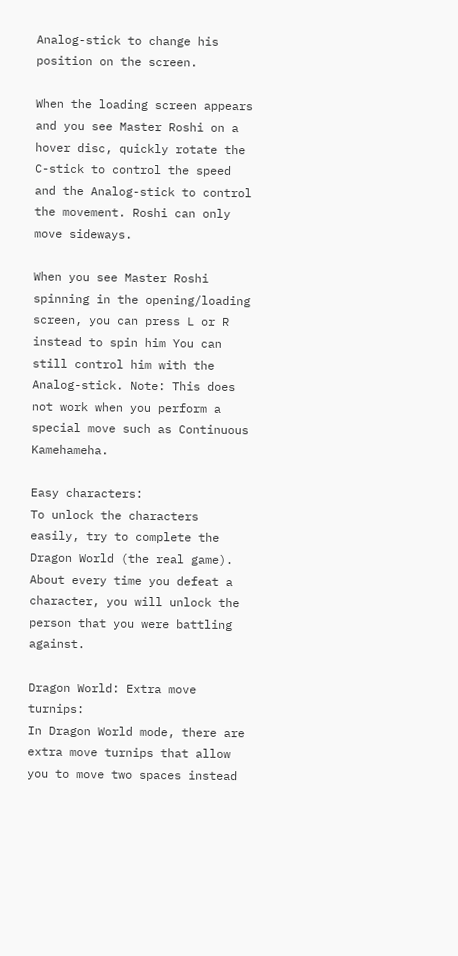Analog-stick to change his position on the screen.

When the loading screen appears and you see Master Roshi on a hover disc, quickly rotate the C-stick to control the speed and the Analog-stick to control the movement. Roshi can only move sideways.

When you see Master Roshi spinning in the opening/loading screen, you can press L or R instead to spin him You can still control him with the Analog-stick. Note: This does not work when you perform a special move such as Continuous Kamehameha.

Easy characters:
To unlock the characters easily, try to complete the Dragon World (the real game). About every time you defeat a character, you will unlock the person that you were battling against.

Dragon World: Extra move turnips:
In Dragon World mode, there are extra move turnips that allow you to move two spaces instead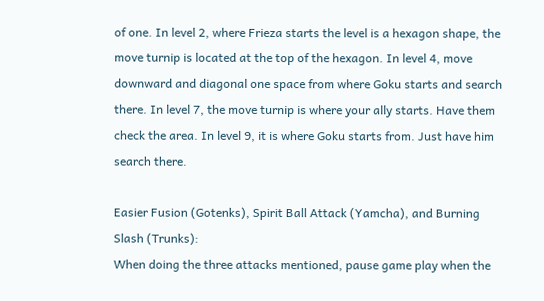of one. In level 2, where Frieza starts the level is a hexagon shape, the move turnip is located at the top of the hexagon. In level 4, move downward and diagonal one space from where Goku starts and search there. In level 7, the move turnip is where your ally starts. Have them check the area. In level 9, it is where Goku starts from. Just have him search there.

Easier Fusion (Gotenks), Spirit Ball Attack (Yamcha), and Burning Slash (Trunks):
When doing the three attacks mentioned, pause game play when the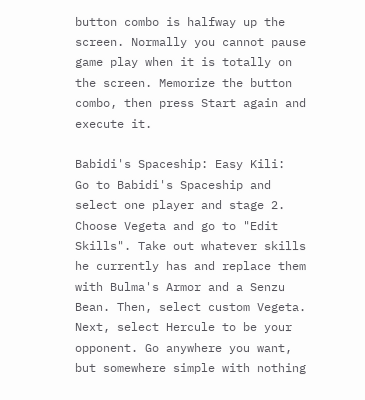button combo is halfway up the screen. Normally you cannot pause game play when it is totally on the screen. Memorize the button combo, then press Start again and execute it.

Babidi's Spaceship: Easy Kili:
Go to Babidi's Spaceship and select one player and stage 2. Choose Vegeta and go to "Edit Skills". Take out whatever skills he currently has and replace them with Bulma's Armor and a Senzu Bean. Then, select custom Vegeta. Next, select Hercule to be your opponent. Go anywhere you want, but somewhere simple with nothing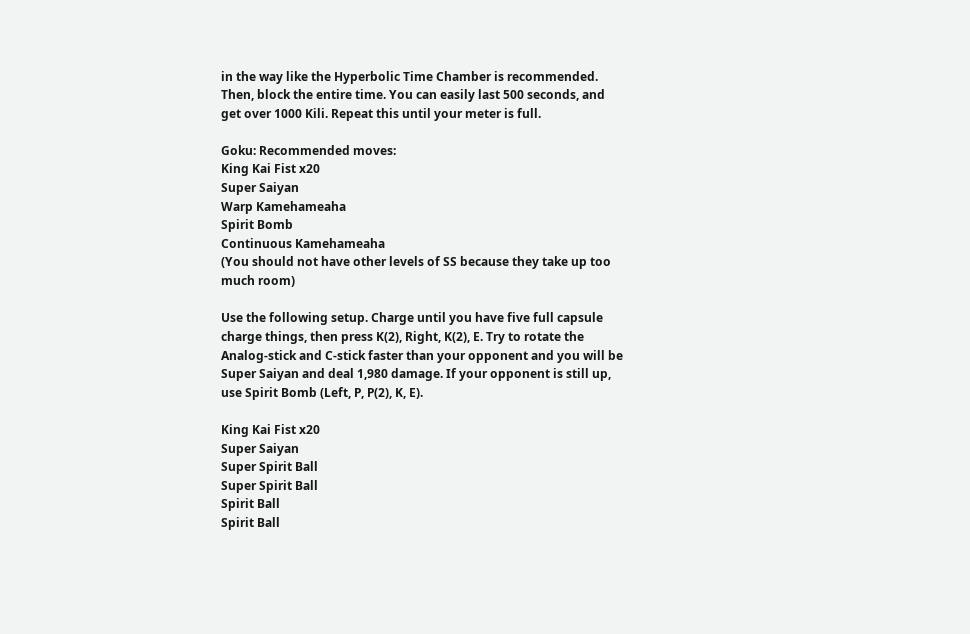in the way like the Hyperbolic Time Chamber is recommended. Then, block the entire time. You can easily last 500 seconds, and get over 1000 Kili. Repeat this until your meter is full.

Goku: Recommended moves:
King Kai Fist x20
Super Saiyan
Warp Kamehameaha
Spirit Bomb
Continuous Kamehameaha
(You should not have other levels of SS because they take up too much room)

Use the following setup. Charge until you have five full capsule charge things, then press K(2), Right, K(2), E. Try to rotate the Analog-stick and C-stick faster than your opponent and you will be Super Saiyan and deal 1,980 damage. If your opponent is still up, use Spirit Bomb (Left, P, P(2), K, E).

King Kai Fist x20
Super Saiyan
Super Spirit Ball
Super Spirit Ball
Spirit Ball
Spirit Ball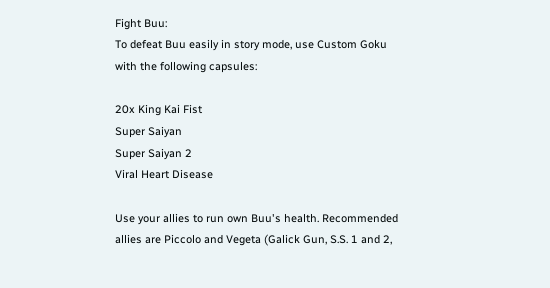Fight Buu:
To defeat Buu easily in story mode, use Custom Goku with the following capsules:

20x King Kai Fist
Super Saiyan
Super Saiyan 2
Viral Heart Disease

Use your allies to run own Buu's health. Recommended allies are Piccolo and Vegeta (Galick Gun, S.S. 1 and 2,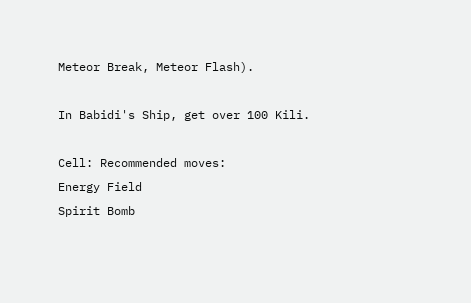Meteor Break, Meteor Flash).

In Babidi's Ship, get over 100 Kili.

Cell: Recommended moves:
Energy Field
Spirit Bomb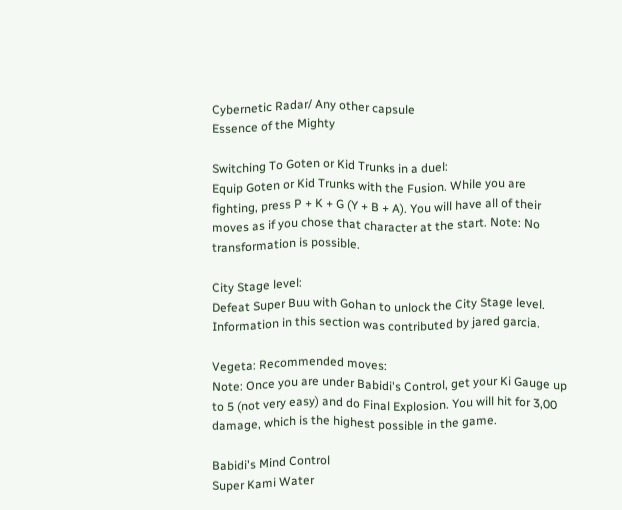Cybernetic Radar/ Any other capsule
Essence of the Mighty

Switching To Goten or Kid Trunks in a duel:
Equip Goten or Kid Trunks with the Fusion. While you are fighting, press P + K + G (Y + B + A). You will have all of their moves as if you chose that character at the start. Note: No transformation is possible.

City Stage level:
Defeat Super Buu with Gohan to unlock the City Stage level.
Information in this section was contributed by jared garcia.

Vegeta: Recommended moves:
Note: Once you are under Babidi's Control, get your Ki Gauge up to 5 (not very easy) and do Final Explosion. You will hit for 3,00 damage, which is the highest possible in the game.

Babidi's Mind Control
Super Kami Water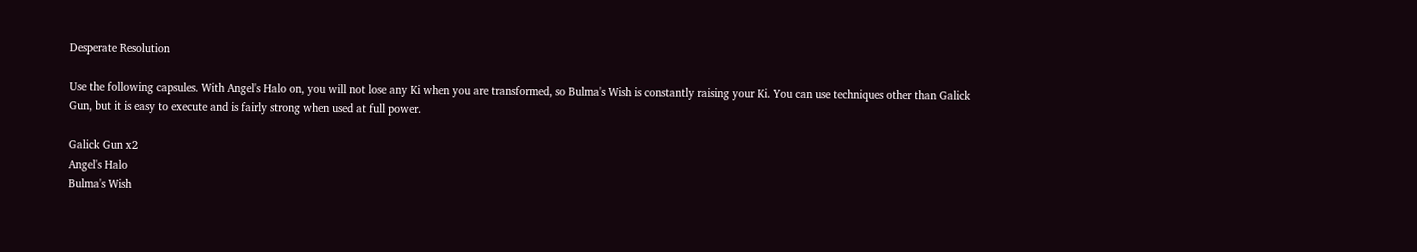Desperate Resolution

Use the following capsules. With Angel's Halo on, you will not lose any Ki when you are transformed, so Bulma's Wish is constantly raising your Ki. You can use techniques other than Galick Gun, but it is easy to execute and is fairly strong when used at full power.

Galick Gun x2
Angel's Halo
Bulma's Wish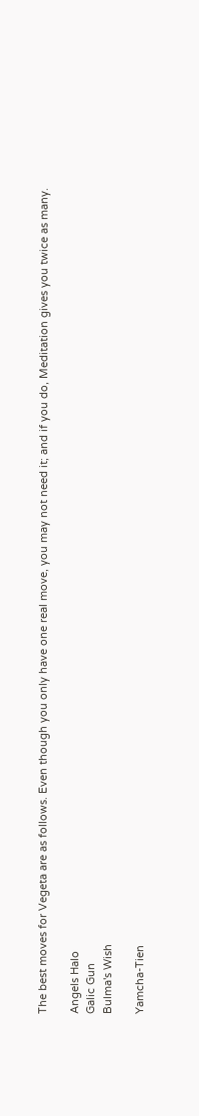The best moves for Vegeta are as follows. Even though you only have one real move, you may not need it; and if you do, Meditation gives you twice as many.

Angels Halo
Galic Gun
Bulma's Wish

Yamcha-Tien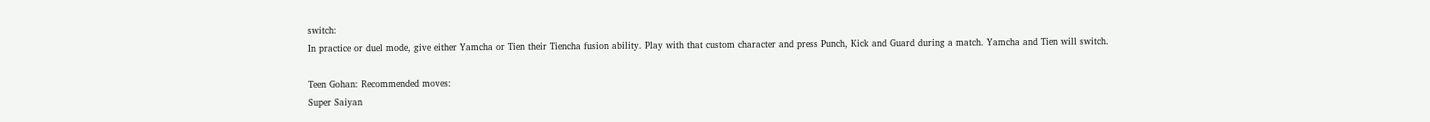switch:
In practice or duel mode, give either Yamcha or Tien their Tiencha fusion ability. Play with that custom character and press Punch, Kick and Guard during a match. Yamcha and Tien will switch.

Teen Gohan: Recommended moves:
Super Saiyan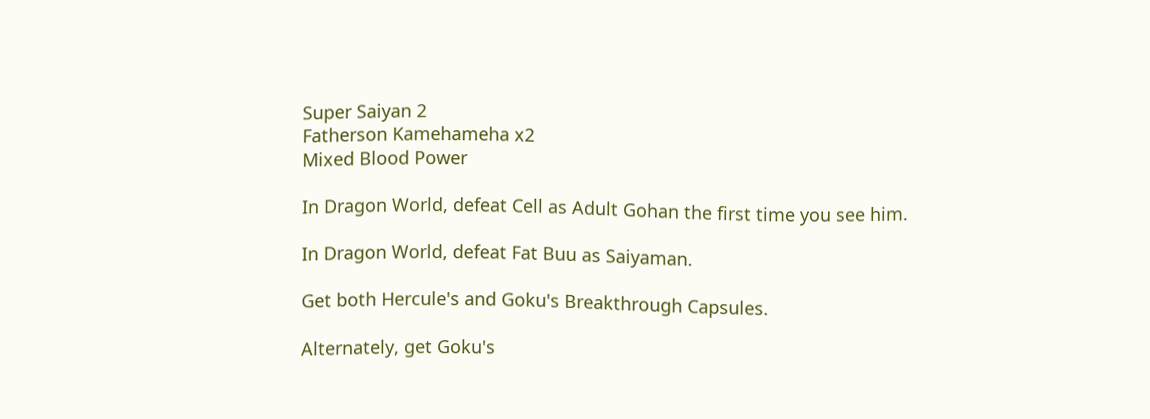Super Saiyan 2
Fatherson Kamehameha x2
Mixed Blood Power

In Dragon World, defeat Cell as Adult Gohan the first time you see him.

In Dragon World, defeat Fat Buu as Saiyaman.

Get both Hercule's and Goku's Breakthrough Capsules.

Alternately, get Goku's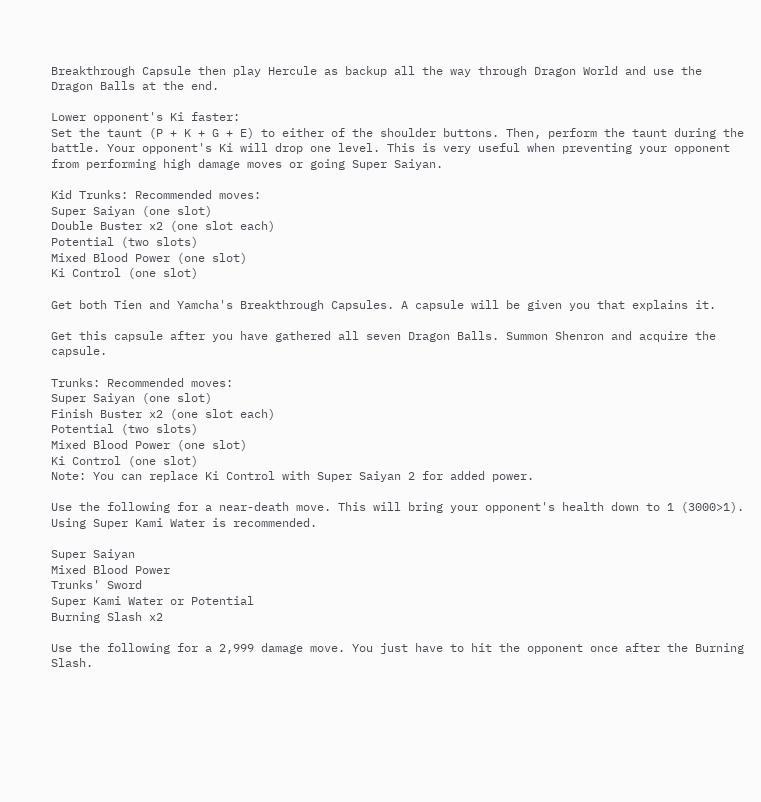Breakthrough Capsule then play Hercule as backup all the way through Dragon World and use the Dragon Balls at the end.

Lower opponent's Ki faster:
Set the taunt (P + K + G + E) to either of the shoulder buttons. Then, perform the taunt during the battle. Your opponent's Ki will drop one level. This is very useful when preventing your opponent from performing high damage moves or going Super Saiyan.

Kid Trunks: Recommended moves:
Super Saiyan (one slot)
Double Buster x2 (one slot each)
Potential (two slots)
Mixed Blood Power (one slot)
Ki Control (one slot)

Get both Tien and Yamcha's Breakthrough Capsules. A capsule will be given you that explains it.

Get this capsule after you have gathered all seven Dragon Balls. Summon Shenron and acquire the capsule.

Trunks: Recommended moves:
Super Saiyan (one slot)
Finish Buster x2 (one slot each)
Potential (two slots)
Mixed Blood Power (one slot)
Ki Control (one slot)
Note: You can replace Ki Control with Super Saiyan 2 for added power.

Use the following for a near-death move. This will bring your opponent's health down to 1 (3000>1). Using Super Kami Water is recommended.

Super Saiyan
Mixed Blood Power
Trunks' Sword
Super Kami Water or Potential
Burning Slash x2

Use the following for a 2,999 damage move. You just have to hit the opponent once after the Burning Slash.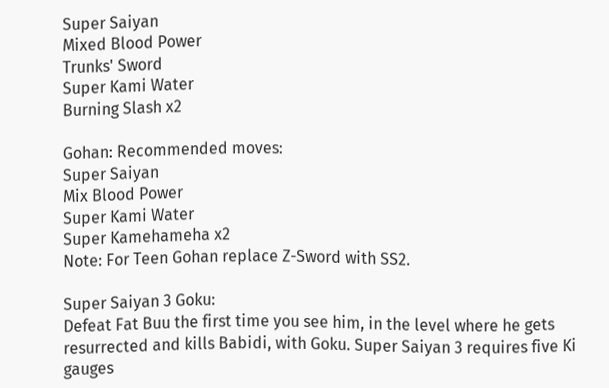Super Saiyan
Mixed Blood Power
Trunks' Sword
Super Kami Water
Burning Slash x2

Gohan: Recommended moves:
Super Saiyan
Mix Blood Power
Super Kami Water
Super Kamehameha x2
Note: For Teen Gohan replace Z-Sword with SS2.

Super Saiyan 3 Goku:
Defeat Fat Buu the first time you see him, in the level where he gets resurrected and kills Babidi, with Goku. Super Saiyan 3 requires five Ki gauges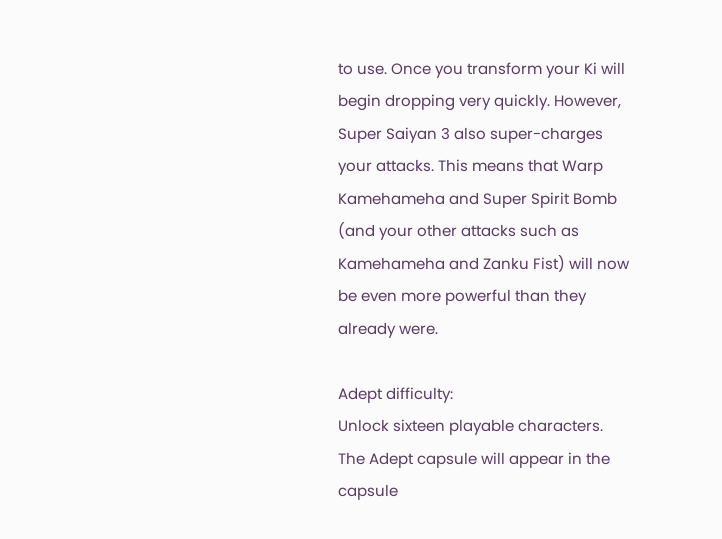to use. Once you transform your Ki will begin dropping very quickly. However, Super Saiyan 3 also super-charges your attacks. This means that Warp Kamehameha and Super Spirit Bomb (and your other attacks such as Kamehameha and Zanku Fist) will now be even more powerful than they already were.

Adept difficulty:
Unlock sixteen playable characters. The Adept capsule will appear in the capsule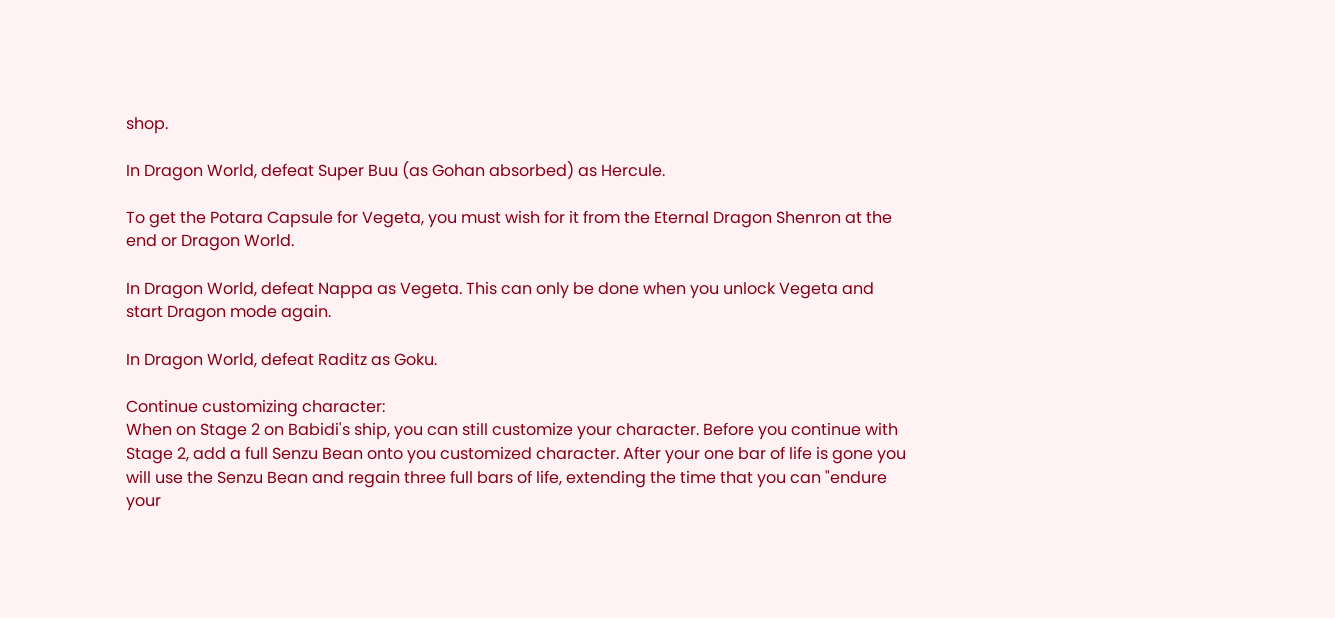shop.

In Dragon World, defeat Super Buu (as Gohan absorbed) as Hercule.

To get the Potara Capsule for Vegeta, you must wish for it from the Eternal Dragon Shenron at the end or Dragon World.

In Dragon World, defeat Nappa as Vegeta. This can only be done when you unlock Vegeta and start Dragon mode again.

In Dragon World, defeat Raditz as Goku.

Continue customizing character:
When on Stage 2 on Babidi's ship, you can still customize your character. Before you continue with Stage 2, add a full Senzu Bean onto you customized character. After your one bar of life is gone you will use the Senzu Bean and regain three full bars of life, extending the time that you can "endure your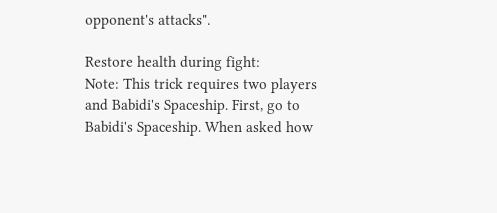opponent's attacks".

Restore health during fight:
Note: This trick requires two players and Babidi's Spaceship. First, go to Babidi's Spaceship. When asked how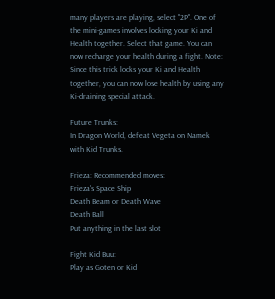many players are playing, select "2P". One of the mini-games involves locking your Ki and Health together. Select that game. You can now recharge your health during a fight. Note: Since this trick locks your Ki and Health together, you can now lose health by using any Ki-draining special attack.

Future Trunks:
In Dragon World, defeat Vegeta on Namek with Kid Trunks.

Frieza: Recommended moves:
Frieza's Space Ship
Death Beam or Death Wave
Death Ball
Put anything in the last slot

Fight Kid Buu:
Play as Goten or Kid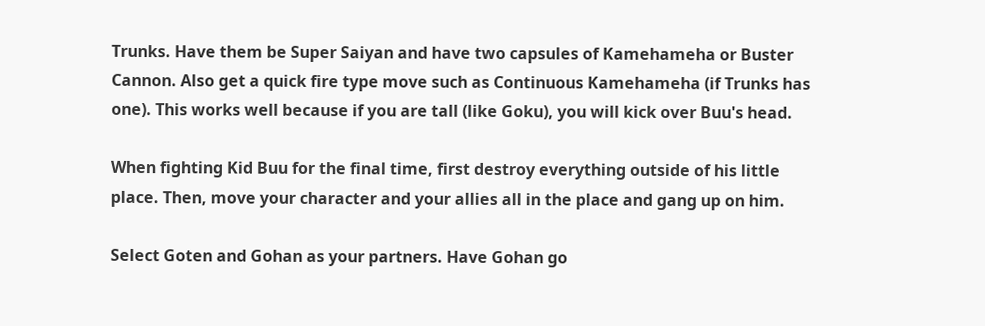Trunks. Have them be Super Saiyan and have two capsules of Kamehameha or Buster Cannon. Also get a quick fire type move such as Continuous Kamehameha (if Trunks has one). This works well because if you are tall (like Goku), you will kick over Buu's head.

When fighting Kid Buu for the final time, first destroy everything outside of his little place. Then, move your character and your allies all in the place and gang up on him.

Select Goten and Gohan as your partners. Have Gohan go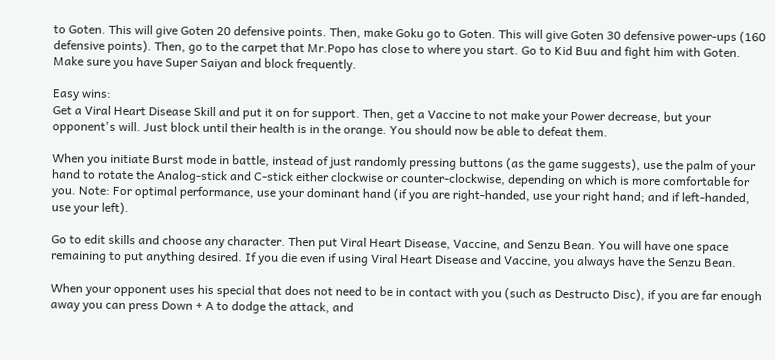to Goten. This will give Goten 20 defensive points. Then, make Goku go to Goten. This will give Goten 30 defensive power-ups (160 defensive points). Then, go to the carpet that Mr.Popo has close to where you start. Go to Kid Buu and fight him with Goten. Make sure you have Super Saiyan and block frequently.

Easy wins:
Get a Viral Heart Disease Skill and put it on for support. Then, get a Vaccine to not make your Power decrease, but your opponent's will. Just block until their health is in the orange. You should now be able to defeat them.

When you initiate Burst mode in battle, instead of just randomly pressing buttons (as the game suggests), use the palm of your hand to rotate the Analog-stick and C-stick either clockwise or counter-clockwise, depending on which is more comfortable for you. Note: For optimal performance, use your dominant hand (if you are right-handed, use your right hand; and if left-handed, use your left).

Go to edit skills and choose any character. Then put Viral Heart Disease, Vaccine, and Senzu Bean. You will have one space remaining to put anything desired. If you die even if using Viral Heart Disease and Vaccine, you always have the Senzu Bean.

When your opponent uses his special that does not need to be in contact with you (such as Destructo Disc), if you are far enough away you can press Down + A to dodge the attack, and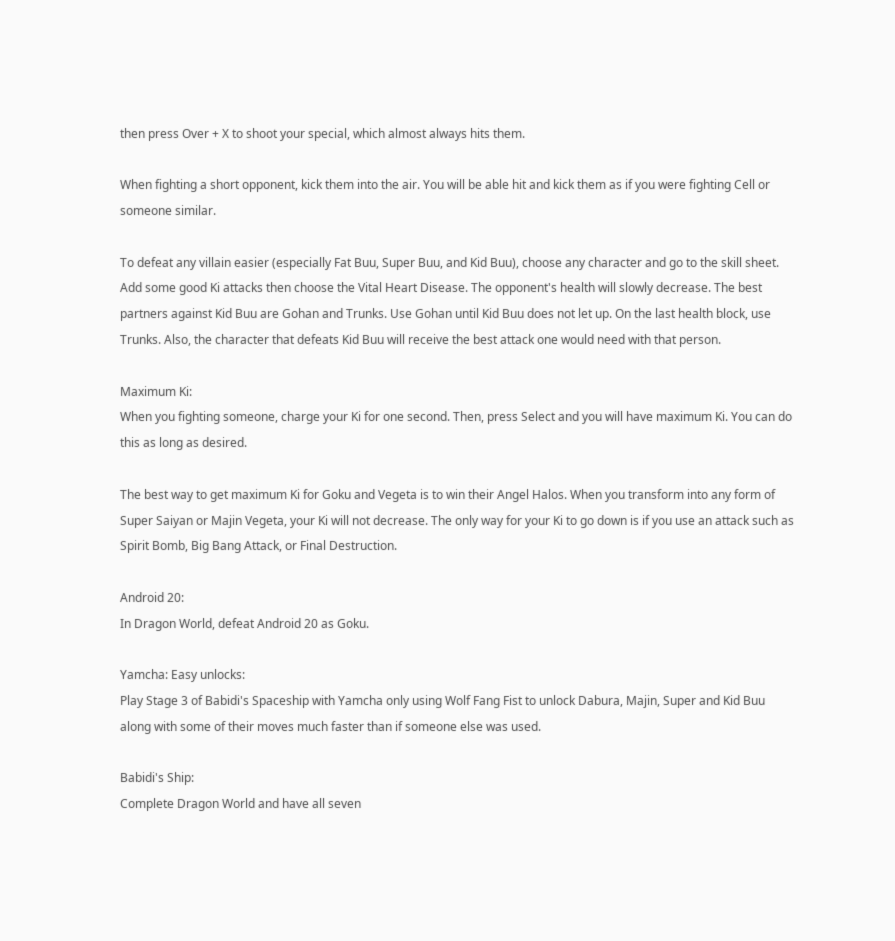then press Over + X to shoot your special, which almost always hits them.

When fighting a short opponent, kick them into the air. You will be able hit and kick them as if you were fighting Cell or someone similar.

To defeat any villain easier (especially Fat Buu, Super Buu, and Kid Buu), choose any character and go to the skill sheet. Add some good Ki attacks then choose the Vital Heart Disease. The opponent's health will slowly decrease. The best partners against Kid Buu are Gohan and Trunks. Use Gohan until Kid Buu does not let up. On the last health block, use Trunks. Also, the character that defeats Kid Buu will receive the best attack one would need with that person.

Maximum Ki:
When you fighting someone, charge your Ki for one second. Then, press Select and you will have maximum Ki. You can do this as long as desired.

The best way to get maximum Ki for Goku and Vegeta is to win their Angel Halos. When you transform into any form of Super Saiyan or Majin Vegeta, your Ki will not decrease. The only way for your Ki to go down is if you use an attack such as Spirit Bomb, Big Bang Attack, or Final Destruction.

Android 20:
In Dragon World, defeat Android 20 as Goku.

Yamcha: Easy unlocks:
Play Stage 3 of Babidi's Spaceship with Yamcha only using Wolf Fang Fist to unlock Dabura, Majin, Super and Kid Buu along with some of their moves much faster than if someone else was used.

Babidi's Ship:
Complete Dragon World and have all seven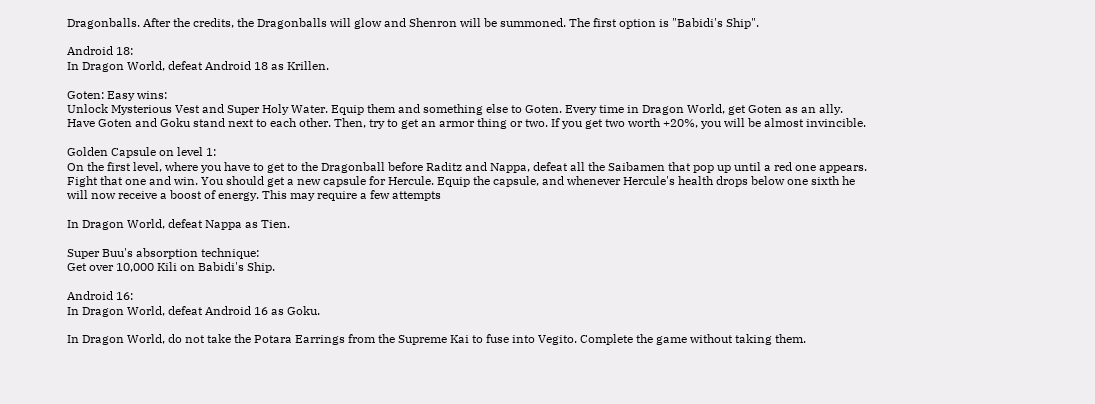Dragonballs. After the credits, the Dragonballs will glow and Shenron will be summoned. The first option is "Babidi's Ship".

Android 18:
In Dragon World, defeat Android 18 as Krillen.

Goten: Easy wins:
Unlock Mysterious Vest and Super Holy Water. Equip them and something else to Goten. Every time in Dragon World, get Goten as an ally. Have Goten and Goku stand next to each other. Then, try to get an armor thing or two. If you get two worth +20%, you will be almost invincible.

Golden Capsule on level 1:
On the first level, where you have to get to the Dragonball before Raditz and Nappa, defeat all the Saibamen that pop up until a red one appears. Fight that one and win. You should get a new capsule for Hercule. Equip the capsule, and whenever Hercule's health drops below one sixth he will now receive a boost of energy. This may require a few attempts

In Dragon World, defeat Nappa as Tien.

Super Buu's absorption technique:
Get over 10,000 Kili on Babidi's Ship.

Android 16:
In Dragon World, defeat Android 16 as Goku.

In Dragon World, do not take the Potara Earrings from the Supreme Kai to fuse into Vegito. Complete the game without taking them.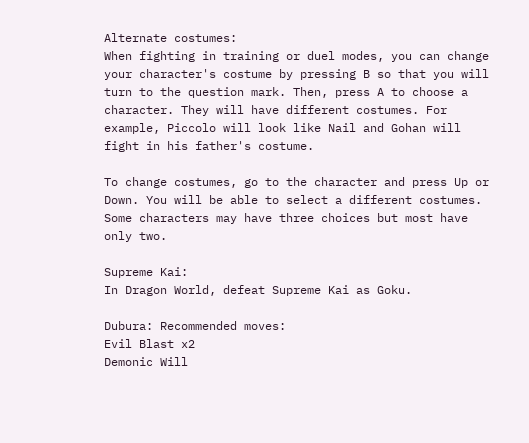Alternate costumes:
When fighting in training or duel modes, you can change your character's costume by pressing B so that you will turn to the question mark. Then, press A to choose a character. They will have different costumes. For example, Piccolo will look like Nail and Gohan will fight in his father's costume.

To change costumes, go to the character and press Up or Down. You will be able to select a different costumes. Some characters may have three choices but most have only two.

Supreme Kai:
In Dragon World, defeat Supreme Kai as Goku.

Dubura: Recommended moves:
Evil Blast x2
Demonic Will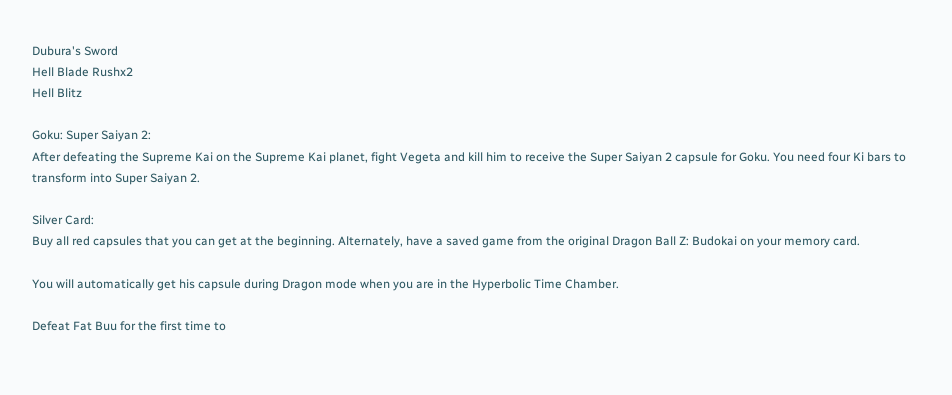Dubura's Sword
Hell Blade Rushx2
Hell Blitz

Goku: Super Saiyan 2:
After defeating the Supreme Kai on the Supreme Kai planet, fight Vegeta and kill him to receive the Super Saiyan 2 capsule for Goku. You need four Ki bars to transform into Super Saiyan 2.

Silver Card:
Buy all red capsules that you can get at the beginning. Alternately, have a saved game from the original Dragon Ball Z: Budokai on your memory card.

You will automatically get his capsule during Dragon mode when you are in the Hyperbolic Time Chamber.

Defeat Fat Buu for the first time to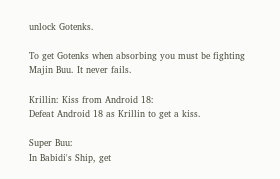unlock Gotenks.

To get Gotenks when absorbing you must be fighting Majin Buu. It never fails.

Krillin: Kiss from Android 18:
Defeat Android 18 as Krillin to get a kiss.

Super Buu:
In Babidi's Ship, get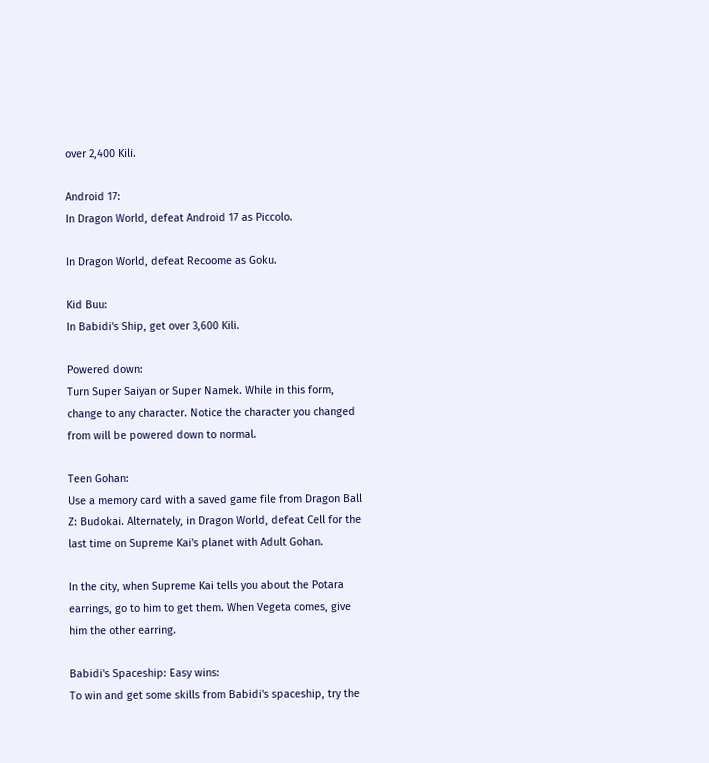over 2,400 Kili.

Android 17:
In Dragon World, defeat Android 17 as Piccolo.

In Dragon World, defeat Recoome as Goku.

Kid Buu:
In Babidi's Ship, get over 3,600 Kili.

Powered down:
Turn Super Saiyan or Super Namek. While in this form, change to any character. Notice the character you changed from will be powered down to normal.

Teen Gohan:
Use a memory card with a saved game file from Dragon Ball Z: Budokai. Alternately, in Dragon World, defeat Cell for the last time on Supreme Kai's planet with Adult Gohan.

In the city, when Supreme Kai tells you about the Potara earrings, go to him to get them. When Vegeta comes, give him the other earring.

Babidi's Spaceship: Easy wins:
To win and get some skills from Babidi's spaceship, try the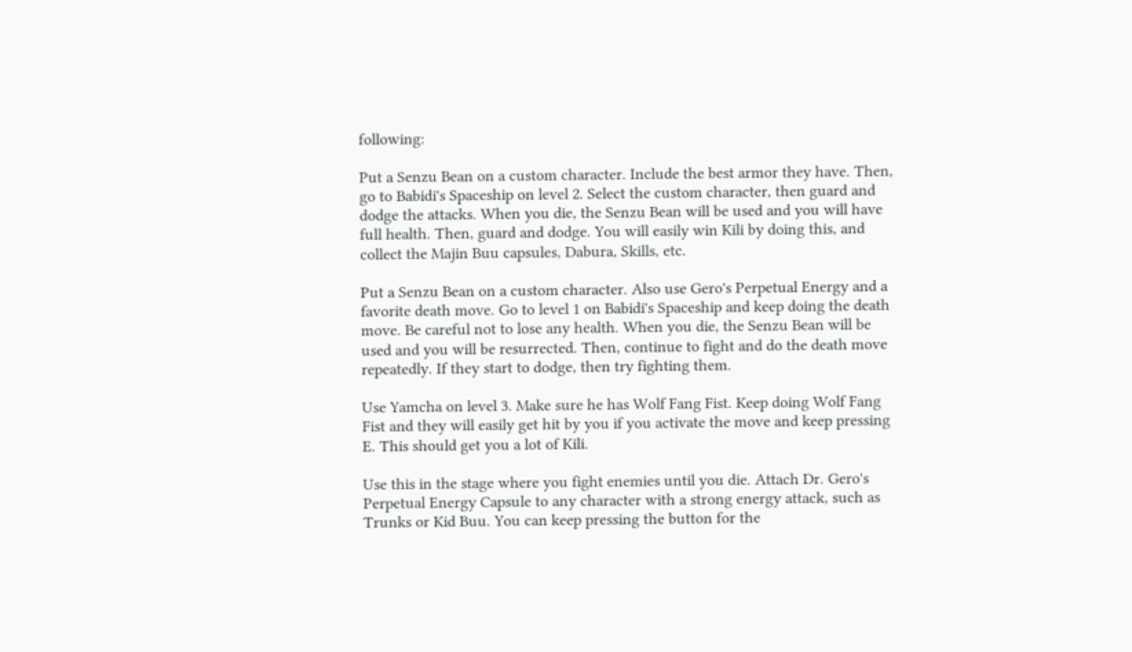following:

Put a Senzu Bean on a custom character. Include the best armor they have. Then, go to Babidi's Spaceship on level 2. Select the custom character, then guard and dodge the attacks. When you die, the Senzu Bean will be used and you will have full health. Then, guard and dodge. You will easily win Kili by doing this, and collect the Majin Buu capsules, Dabura, Skills, etc.

Put a Senzu Bean on a custom character. Also use Gero's Perpetual Energy and a favorite death move. Go to level 1 on Babidi's Spaceship and keep doing the death move. Be careful not to lose any health. When you die, the Senzu Bean will be used and you will be resurrected. Then, continue to fight and do the death move repeatedly. If they start to dodge, then try fighting them.

Use Yamcha on level 3. Make sure he has Wolf Fang Fist. Keep doing Wolf Fang Fist and they will easily get hit by you if you activate the move and keep pressing E. This should get you a lot of Kili.

Use this in the stage where you fight enemies until you die. Attach Dr. Gero's Perpetual Energy Capsule to any character with a strong energy attack, such as Trunks or Kid Buu. You can keep pressing the button for the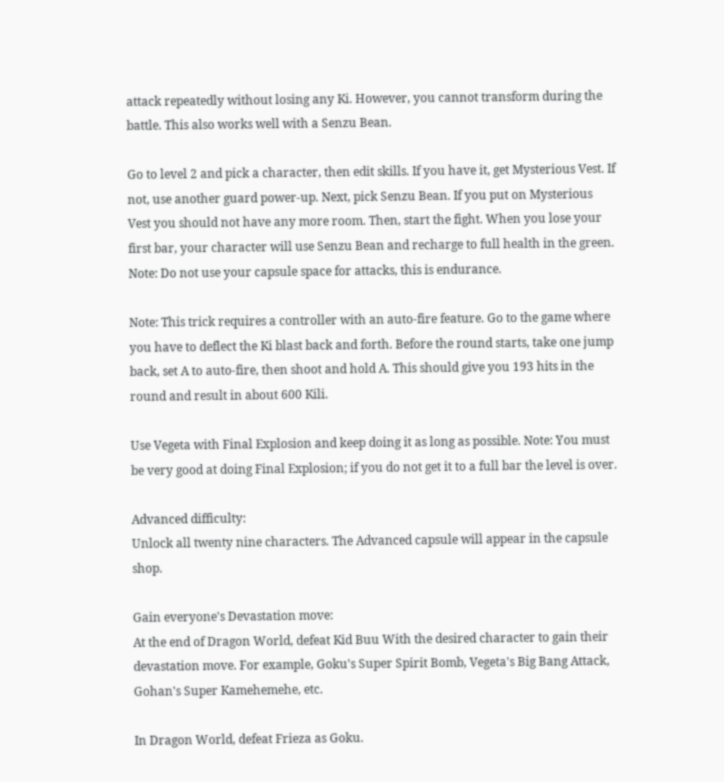attack repeatedly without losing any Ki. However, you cannot transform during the battle. This also works well with a Senzu Bean.

Go to level 2 and pick a character, then edit skills. If you have it, get Mysterious Vest. If not, use another guard power-up. Next, pick Senzu Bean. If you put on Mysterious Vest you should not have any more room. Then, start the fight. When you lose your first bar, your character will use Senzu Bean and recharge to full health in the green. Note: Do not use your capsule space for attacks, this is endurance.

Note: This trick requires a controller with an auto-fire feature. Go to the game where you have to deflect the Ki blast back and forth. Before the round starts, take one jump back, set A to auto-fire, then shoot and hold A. This should give you 193 hits in the round and result in about 600 Kili.

Use Vegeta with Final Explosion and keep doing it as long as possible. Note: You must be very good at doing Final Explosion; if you do not get it to a full bar the level is over.

Advanced difficulty:
Unlock all twenty nine characters. The Advanced capsule will appear in the capsule shop.

Gain everyone's Devastation move:
At the end of Dragon World, defeat Kid Buu With the desired character to gain their devastation move. For example, Goku's Super Spirit Bomb, Vegeta's Big Bang Attack, Gohan's Super Kamehemehe, etc.

In Dragon World, defeat Frieza as Goku.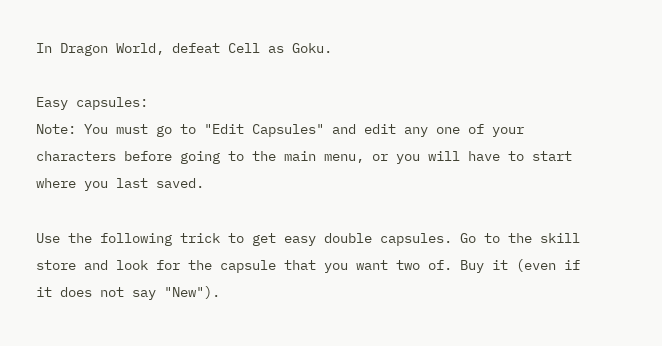In Dragon World, defeat Cell as Goku.

Easy capsules:
Note: You must go to "Edit Capsules" and edit any one of your characters before going to the main menu, or you will have to start where you last saved.

Use the following trick to get easy double capsules. Go to the skill store and look for the capsule that you want two of. Buy it (even if it does not say "New").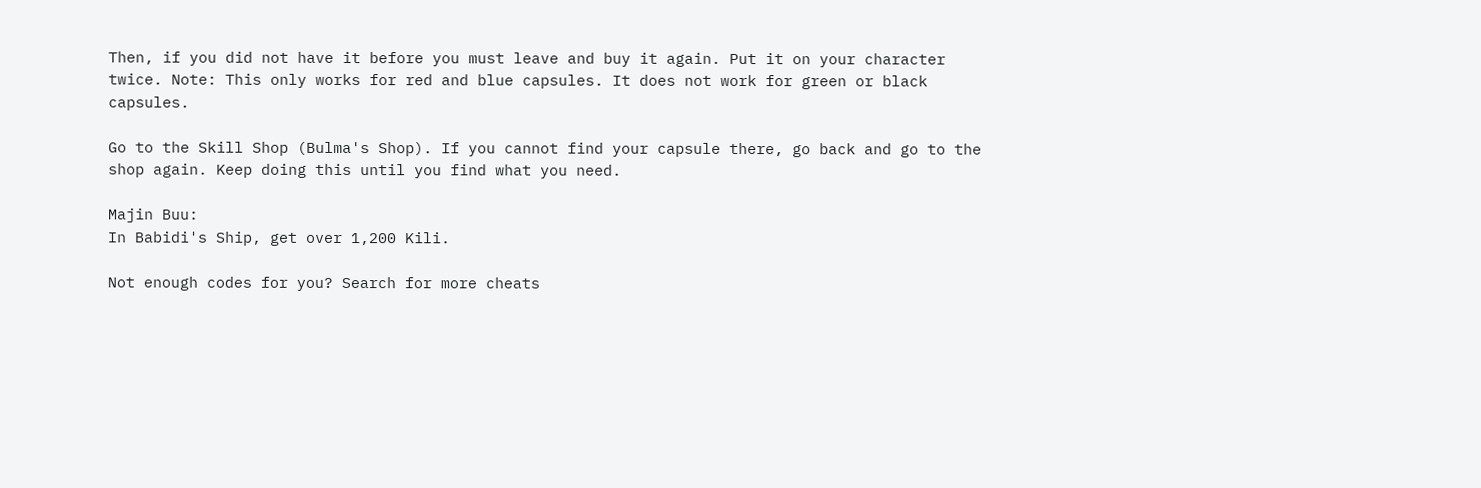Then, if you did not have it before you must leave and buy it again. Put it on your character twice. Note: This only works for red and blue capsules. It does not work for green or black capsules.

Go to the Skill Shop (Bulma's Shop). If you cannot find your capsule there, go back and go to the shop again. Keep doing this until you find what you need.

Majin Buu:
In Babidi's Ship, get over 1,200 Kili.

Not enough codes for you? Search for more cheats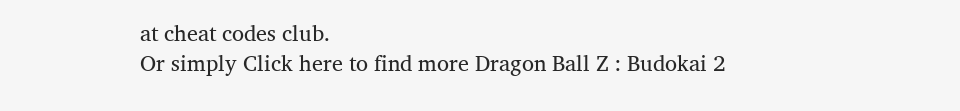at cheat codes club.
Or simply Click here to find more Dragon Ball Z : Budokai 2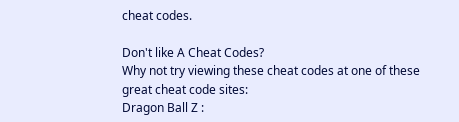cheat codes.

Don't like A Cheat Codes?
Why not try viewing these cheat codes at one of these great cheat code sites:
Dragon Ball Z :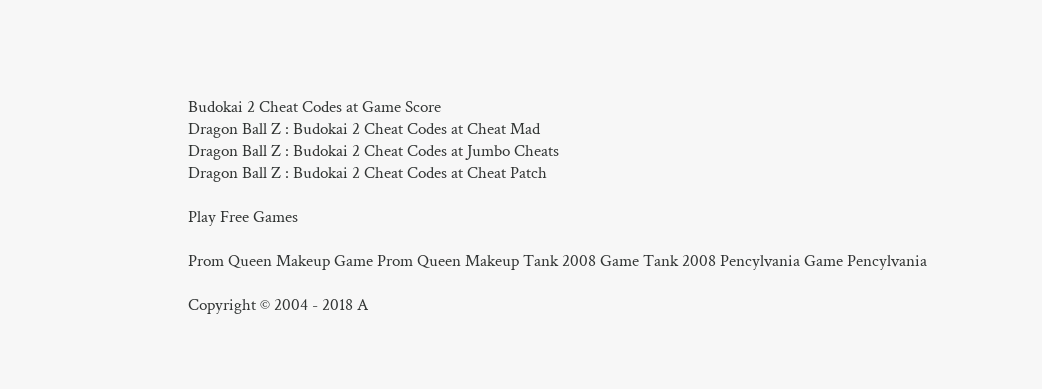Budokai 2 Cheat Codes at Game Score
Dragon Ball Z : Budokai 2 Cheat Codes at Cheat Mad
Dragon Ball Z : Budokai 2 Cheat Codes at Jumbo Cheats
Dragon Ball Z : Budokai 2 Cheat Codes at Cheat Patch

Play Free Games

Prom Queen Makeup Game Prom Queen Makeup Tank 2008 Game Tank 2008 Pencylvania Game Pencylvania

Copyright © 2004 - 2018 A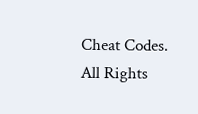Cheat Codes. All Rights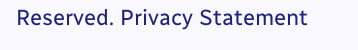Reserved. Privacy Statement